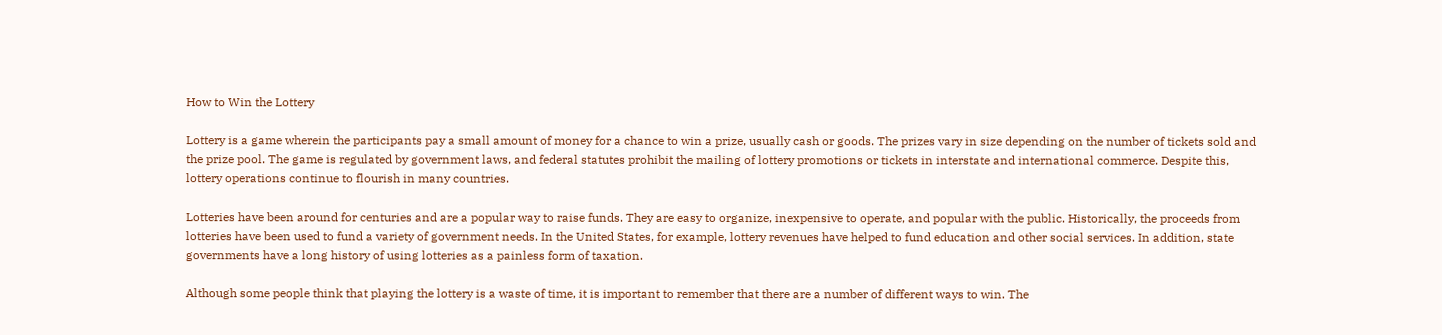How to Win the Lottery

Lottery is a game wherein the participants pay a small amount of money for a chance to win a prize, usually cash or goods. The prizes vary in size depending on the number of tickets sold and the prize pool. The game is regulated by government laws, and federal statutes prohibit the mailing of lottery promotions or tickets in interstate and international commerce. Despite this, lottery operations continue to flourish in many countries.

Lotteries have been around for centuries and are a popular way to raise funds. They are easy to organize, inexpensive to operate, and popular with the public. Historically, the proceeds from lotteries have been used to fund a variety of government needs. In the United States, for example, lottery revenues have helped to fund education and other social services. In addition, state governments have a long history of using lotteries as a painless form of taxation.

Although some people think that playing the lottery is a waste of time, it is important to remember that there are a number of different ways to win. The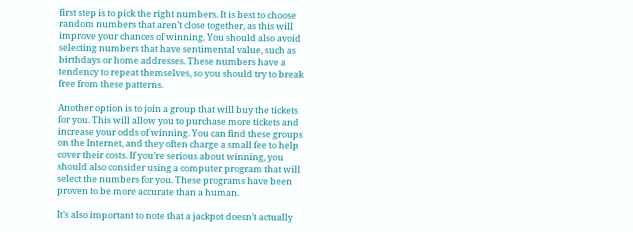first step is to pick the right numbers. It is best to choose random numbers that aren’t close together, as this will improve your chances of winning. You should also avoid selecting numbers that have sentimental value, such as birthdays or home addresses. These numbers have a tendency to repeat themselves, so you should try to break free from these patterns.

Another option is to join a group that will buy the tickets for you. This will allow you to purchase more tickets and increase your odds of winning. You can find these groups on the Internet, and they often charge a small fee to help cover their costs. If you’re serious about winning, you should also consider using a computer program that will select the numbers for you. These programs have been proven to be more accurate than a human.

It’s also important to note that a jackpot doesn’t actually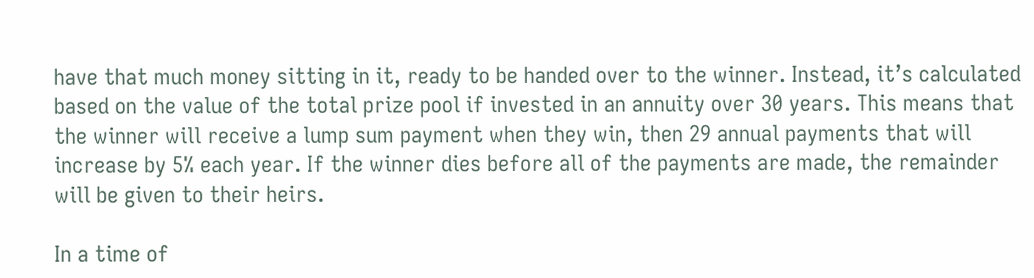have that much money sitting in it, ready to be handed over to the winner. Instead, it’s calculated based on the value of the total prize pool if invested in an annuity over 30 years. This means that the winner will receive a lump sum payment when they win, then 29 annual payments that will increase by 5% each year. If the winner dies before all of the payments are made, the remainder will be given to their heirs.

In a time of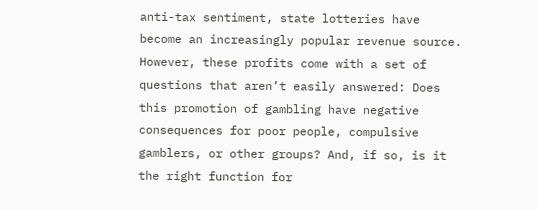anti-tax sentiment, state lotteries have become an increasingly popular revenue source. However, these profits come with a set of questions that aren’t easily answered: Does this promotion of gambling have negative consequences for poor people, compulsive gamblers, or other groups? And, if so, is it the right function for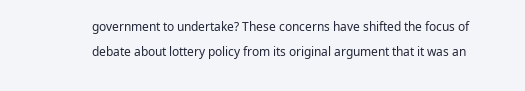government to undertake? These concerns have shifted the focus of debate about lottery policy from its original argument that it was an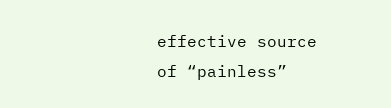effective source of “painless”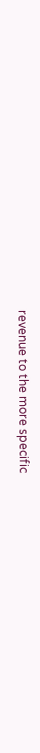revenue to the more specific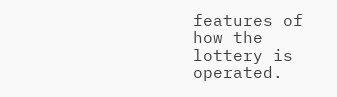features of how the lottery is operated.